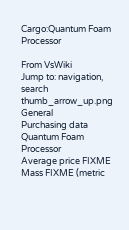Cargo:Quantum Foam Processor

From VsWiki
Jump to: navigation, search
thumb_arrow_up.png General
Purchasing data
Quantum Foam Processor
Average price FIXME
Mass FIXME (metric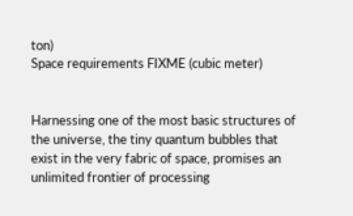ton)
Space requirements FIXME (cubic meter)


Harnessing one of the most basic structures of the universe, the tiny quantum bubbles that exist in the very fabric of space, promises an unlimited frontier of processing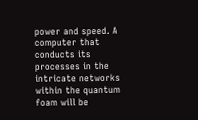power and speed. A computer that conducts its processes in the intricate networks within the quantum foam will be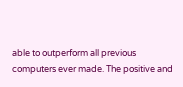able to outperform all previous computers ever made. The positive and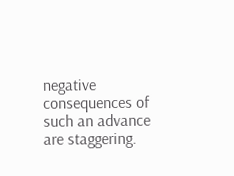negative consequences of such an advance are staggering.